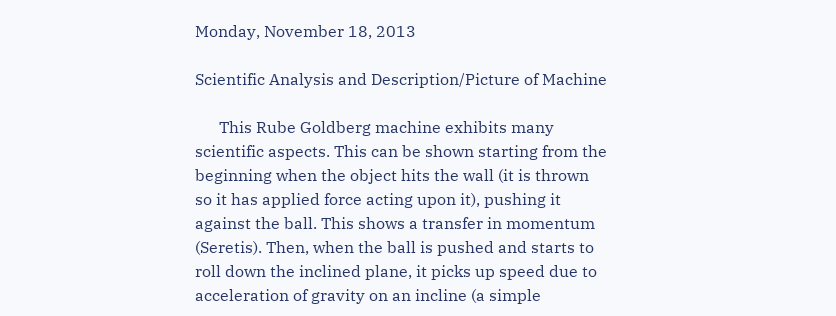Monday, November 18, 2013

Scientific Analysis and Description/Picture of Machine

      This Rube Goldberg machine exhibits many scientific aspects. This can be shown starting from the beginning when the object hits the wall (it is thrown so it has applied force acting upon it), pushing it against the ball. This shows a transfer in momentum (Seretis). Then, when the ball is pushed and starts to roll down the inclined plane, it picks up speed due to acceleration of gravity on an incline (a simple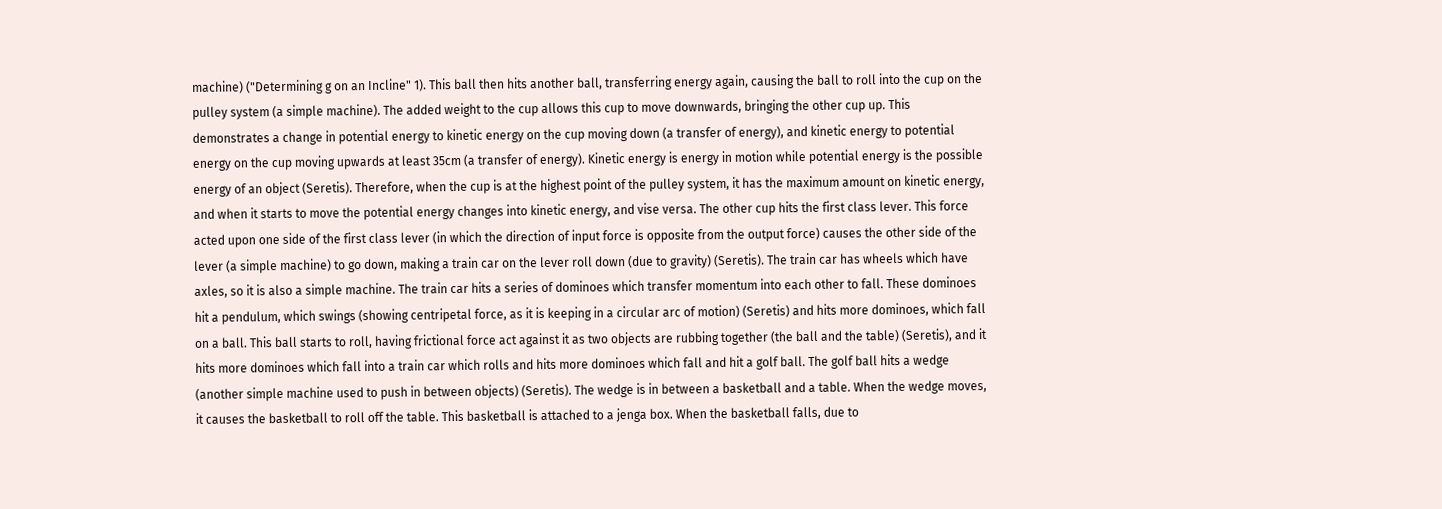machine) ("Determining g on an Incline" 1). This ball then hits another ball, transferring energy again, causing the ball to roll into the cup on the pulley system (a simple machine). The added weight to the cup allows this cup to move downwards, bringing the other cup up. This demonstrates a change in potential energy to kinetic energy on the cup moving down (a transfer of energy), and kinetic energy to potential energy on the cup moving upwards at least 35cm (a transfer of energy). Kinetic energy is energy in motion while potential energy is the possible energy of an object (Seretis). Therefore, when the cup is at the highest point of the pulley system, it has the maximum amount on kinetic energy, and when it starts to move the potential energy changes into kinetic energy, and vise versa. The other cup hits the first class lever. This force acted upon one side of the first class lever (in which the direction of input force is opposite from the output force) causes the other side of the lever (a simple machine) to go down, making a train car on the lever roll down (due to gravity) (Seretis). The train car has wheels which have axles, so it is also a simple machine. The train car hits a series of dominoes which transfer momentum into each other to fall. These dominoes hit a pendulum, which swings (showing centripetal force, as it is keeping in a circular arc of motion) (Seretis) and hits more dominoes, which fall on a ball. This ball starts to roll, having frictional force act against it as two objects are rubbing together (the ball and the table) (Seretis), and it hits more dominoes which fall into a train car which rolls and hits more dominoes which fall and hit a golf ball. The golf ball hits a wedge (another simple machine used to push in between objects) (Seretis). The wedge is in between a basketball and a table. When the wedge moves, it causes the basketball to roll off the table. This basketball is attached to a jenga box. When the basketball falls, due to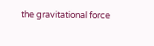the gravitational force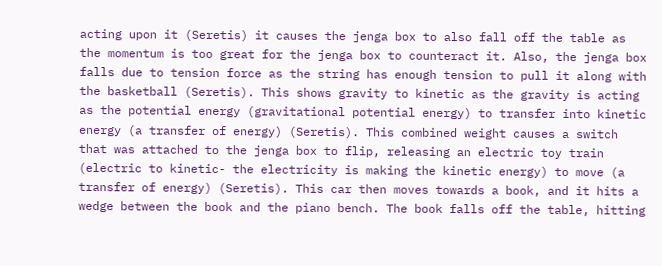acting upon it (Seretis) it causes the jenga box to also fall off the table as the momentum is too great for the jenga box to counteract it. Also, the jenga box falls due to tension force as the string has enough tension to pull it along with the basketball (Seretis). This shows gravity to kinetic as the gravity is acting as the potential energy (gravitational potential energy) to transfer into kinetic energy (a transfer of energy) (Seretis). This combined weight causes a switch that was attached to the jenga box to flip, releasing an electric toy train (electric to kinetic- the electricity is making the kinetic energy) to move (a transfer of energy) (Seretis). This car then moves towards a book, and it hits a wedge between the book and the piano bench. The book falls off the table, hitting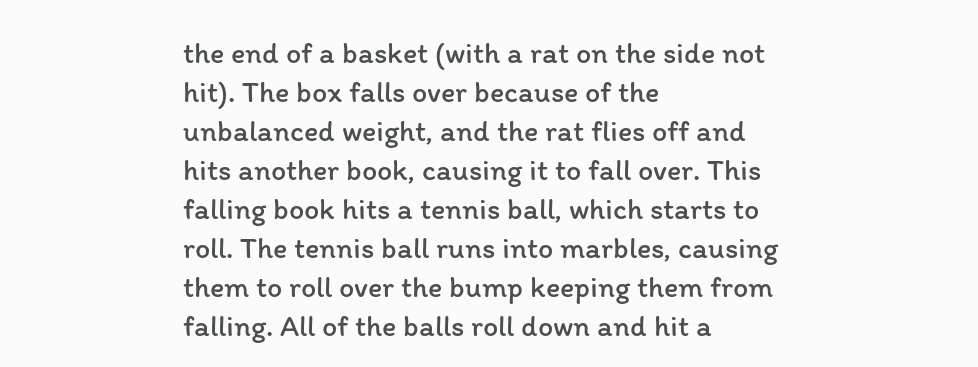the end of a basket (with a rat on the side not hit). The box falls over because of the unbalanced weight, and the rat flies off and hits another book, causing it to fall over. This falling book hits a tennis ball, which starts to roll. The tennis ball runs into marbles, causing them to roll over the bump keeping them from falling. All of the balls roll down and hit a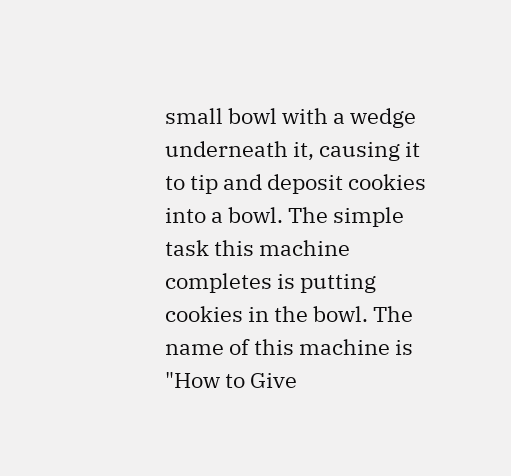small bowl with a wedge underneath it, causing it to tip and deposit cookies into a bowl. The simple task this machine completes is putting cookies in the bowl. The name of this machine is "How to Give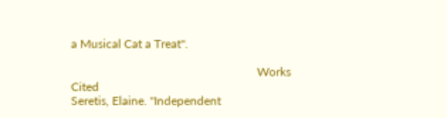a Musical Cat a Treat".

                                                              Works Cited
Seretis, Elaine. "Independent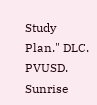Study Plan." DLC. PVUSD. Sunrise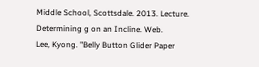Middle School, Scottsdale. 2013. Lecture.
Determining g on an Incline. Web.
Lee, Kyong. "Belly Button Glider Paper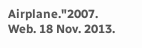Airplane."2007. Web. 18 Nov. 2013.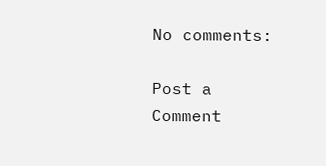No comments:

Post a Comment